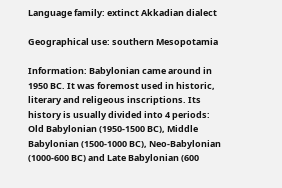Language family: extinct Akkadian dialect

Geographical use: southern Mesopotamia

Information: Babylonian came around in 1950 BC. It was foremost used in historic, literary and religeous inscriptions. Its history is usually divided into 4 periods: Old Babylonian (1950-1500 BC), Middle Babylonian (1500-1000 BC), Neo-Babylonian (1000-600 BC) and Late Babylonian (600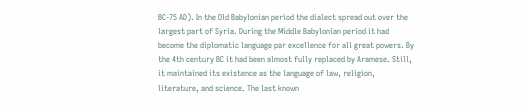BC-75 AD). In the Old Babylonian period the dialect spread out over the largest part of Syria. During the Middle Babylonian period it had become the diplomatic language par excellence for all great powers. By the 4th century BC it had been almost fully replaced by Aramese. Still, it maintained its existence as the language of law, religion, literature, and science. The last known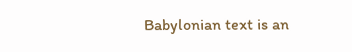Babylonian text is an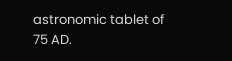astronomic tablet of 75 AD.